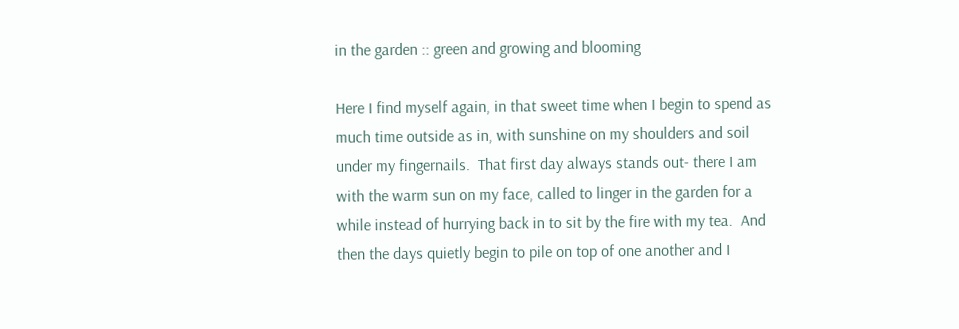in the garden :: green and growing and blooming

Here I find myself again, in that sweet time when I begin to spend as much time outside as in, with sunshine on my shoulders and soil under my fingernails.  That first day always stands out- there I am with the warm sun on my face, called to linger in the garden for a while instead of hurrying back in to sit by the fire with my tea.  And then the days quietly begin to pile on top of one another and I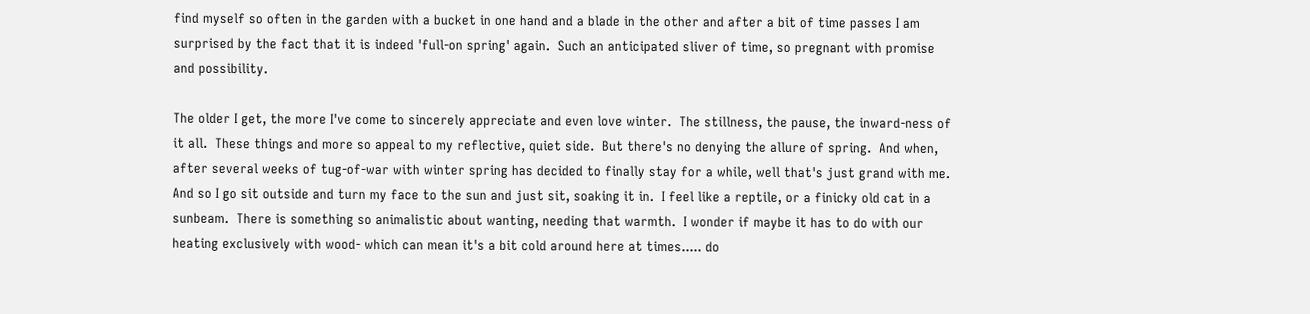find myself so often in the garden with a bucket in one hand and a blade in the other and after a bit of time passes I am surprised by the fact that it is indeed 'full-on spring' again.  Such an anticipated sliver of time, so pregnant with promise and possibility.

The older I get, the more I've come to sincerely appreciate and even love winter.  The stillness, the pause, the inward-ness of it all.  These things and more so appeal to my reflective, quiet side.  But there's no denying the allure of spring.  And when, after several weeks of tug-of-war with winter spring has decided to finally stay for a while, well that's just grand with me.  And so I go sit outside and turn my face to the sun and just sit, soaking it in.  I feel like a reptile, or a finicky old cat in a sunbeam.  There is something so animalistic about wanting, needing that warmth.  I wonder if maybe it has to do with our heating exclusively with wood- which can mean it's a bit cold around here at times..... do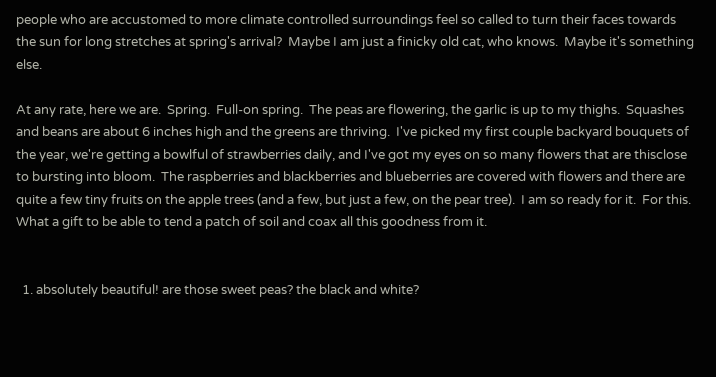people who are accustomed to more climate controlled surroundings feel so called to turn their faces towards the sun for long stretches at spring's arrival?  Maybe I am just a finicky old cat, who knows.  Maybe it's something else.

At any rate, here we are.  Spring.  Full-on spring.  The peas are flowering, the garlic is up to my thighs.  Squashes and beans are about 6 inches high and the greens are thriving.  I've picked my first couple backyard bouquets of the year, we're getting a bowlful of strawberries daily, and I've got my eyes on so many flowers that are thisclose to bursting into bloom.  The raspberries and blackberries and blueberries are covered with flowers and there are quite a few tiny fruits on the apple trees (and a few, but just a few, on the pear tree).  I am so ready for it.  For this.  What a gift to be able to tend a patch of soil and coax all this goodness from it.


  1. absolutely beautiful! are those sweet peas? the black and white?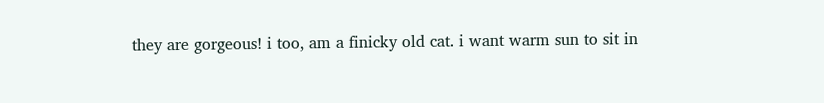they are gorgeous! i too, am a finicky old cat. i want warm sun to sit in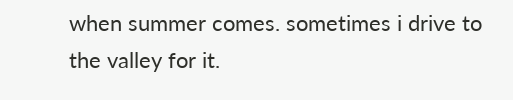when summer comes. sometimes i drive to the valley for it.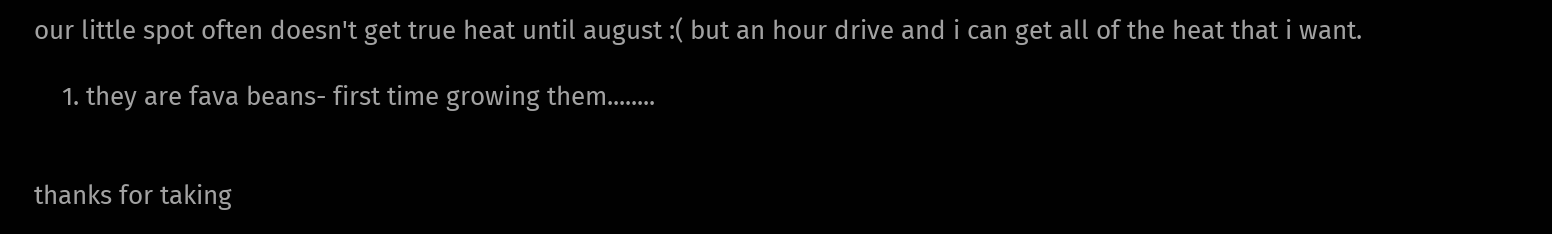our little spot often doesn't get true heat until august :( but an hour drive and i can get all of the heat that i want.

    1. they are fava beans- first time growing them........


thanks for taking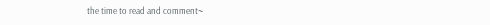the time to read and comment~